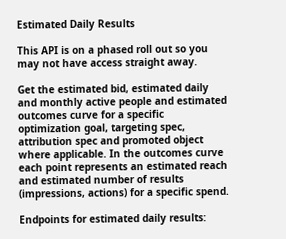Estimated Daily Results

This API is on a phased roll out so you may not have access straight away.

Get the estimated bid, estimated daily and monthly active people and estimated outcomes curve for a specific optimization goal, targeting spec, attribution spec and promoted object where applicable. In the outcomes curve each point represents an estimated reach and estimated number of results (impressions, actions) for a specific spend.

Endpoints for estimated daily results: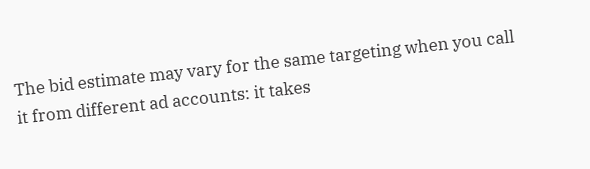The bid estimate may vary for the same targeting when you call it from different ad accounts: it takes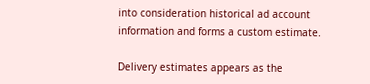into consideration historical ad account information and forms a custom estimate.

Delivery estimates appears as the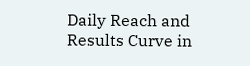Daily Reach and Results Curve in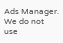Ads Manager. We do not use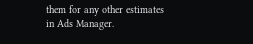them for any other estimates in Ads Manager.